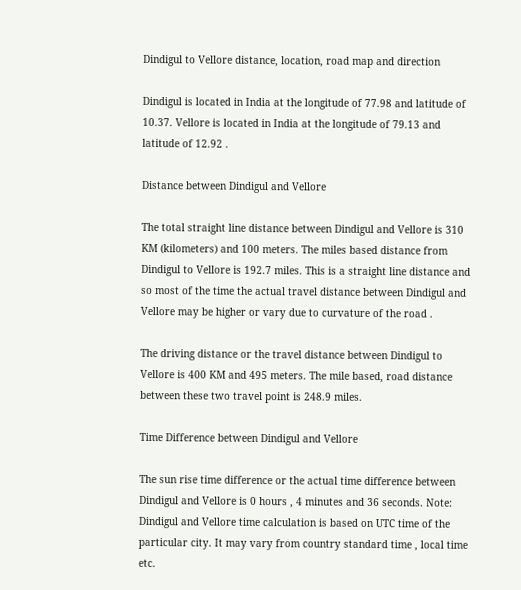Dindigul to Vellore distance, location, road map and direction

Dindigul is located in India at the longitude of 77.98 and latitude of 10.37. Vellore is located in India at the longitude of 79.13 and latitude of 12.92 .

Distance between Dindigul and Vellore

The total straight line distance between Dindigul and Vellore is 310 KM (kilometers) and 100 meters. The miles based distance from Dindigul to Vellore is 192.7 miles. This is a straight line distance and so most of the time the actual travel distance between Dindigul and Vellore may be higher or vary due to curvature of the road .

The driving distance or the travel distance between Dindigul to Vellore is 400 KM and 495 meters. The mile based, road distance between these two travel point is 248.9 miles.

Time Difference between Dindigul and Vellore

The sun rise time difference or the actual time difference between Dindigul and Vellore is 0 hours , 4 minutes and 36 seconds. Note: Dindigul and Vellore time calculation is based on UTC time of the particular city. It may vary from country standard time , local time etc.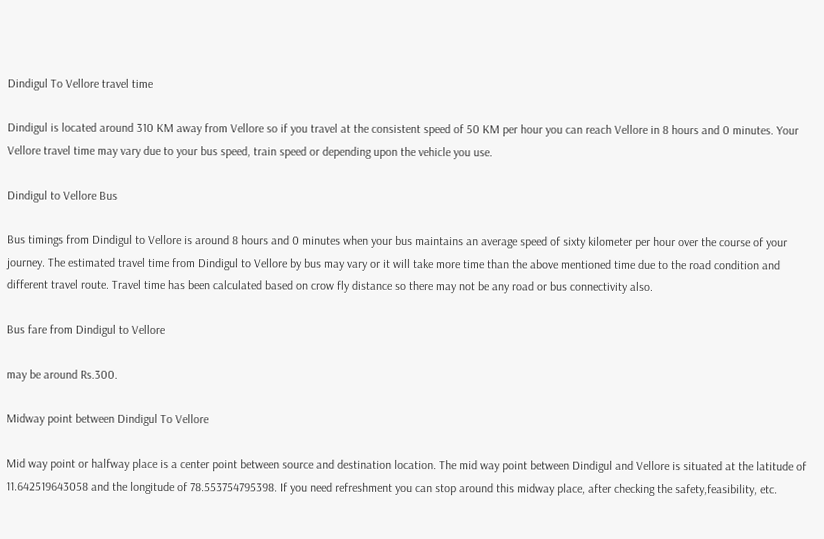Dindigul To Vellore travel time

Dindigul is located around 310 KM away from Vellore so if you travel at the consistent speed of 50 KM per hour you can reach Vellore in 8 hours and 0 minutes. Your Vellore travel time may vary due to your bus speed, train speed or depending upon the vehicle you use.

Dindigul to Vellore Bus

Bus timings from Dindigul to Vellore is around 8 hours and 0 minutes when your bus maintains an average speed of sixty kilometer per hour over the course of your journey. The estimated travel time from Dindigul to Vellore by bus may vary or it will take more time than the above mentioned time due to the road condition and different travel route. Travel time has been calculated based on crow fly distance so there may not be any road or bus connectivity also.

Bus fare from Dindigul to Vellore

may be around Rs.300.

Midway point between Dindigul To Vellore

Mid way point or halfway place is a center point between source and destination location. The mid way point between Dindigul and Vellore is situated at the latitude of 11.642519643058 and the longitude of 78.553754795398. If you need refreshment you can stop around this midway place, after checking the safety,feasibility, etc.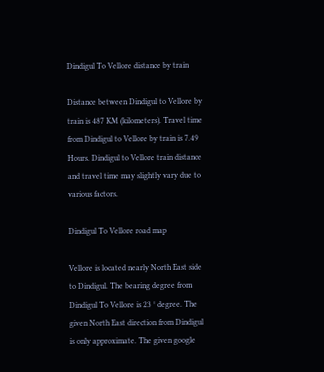Dindigul To Vellore distance by train

Distance between Dindigul to Vellore by train is 487 KM (kilometers). Travel time from Dindigul to Vellore by train is 7.49 Hours. Dindigul to Vellore train distance and travel time may slightly vary due to various factors.

Dindigul To Vellore road map

Vellore is located nearly North East side to Dindigul. The bearing degree from Dindigul To Vellore is 23 ° degree. The given North East direction from Dindigul is only approximate. The given google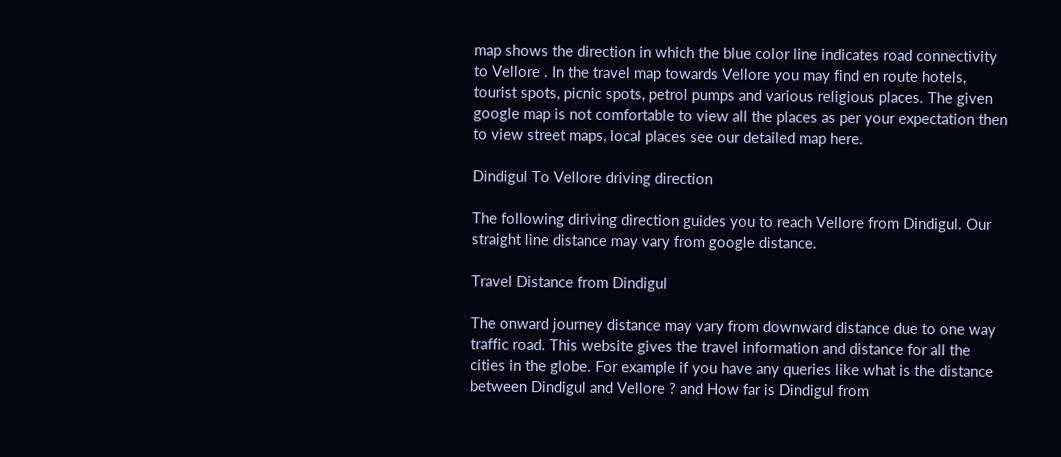map shows the direction in which the blue color line indicates road connectivity to Vellore . In the travel map towards Vellore you may find en route hotels, tourist spots, picnic spots, petrol pumps and various religious places. The given google map is not comfortable to view all the places as per your expectation then to view street maps, local places see our detailed map here.

Dindigul To Vellore driving direction

The following diriving direction guides you to reach Vellore from Dindigul. Our straight line distance may vary from google distance.

Travel Distance from Dindigul

The onward journey distance may vary from downward distance due to one way traffic road. This website gives the travel information and distance for all the cities in the globe. For example if you have any queries like what is the distance between Dindigul and Vellore ? and How far is Dindigul from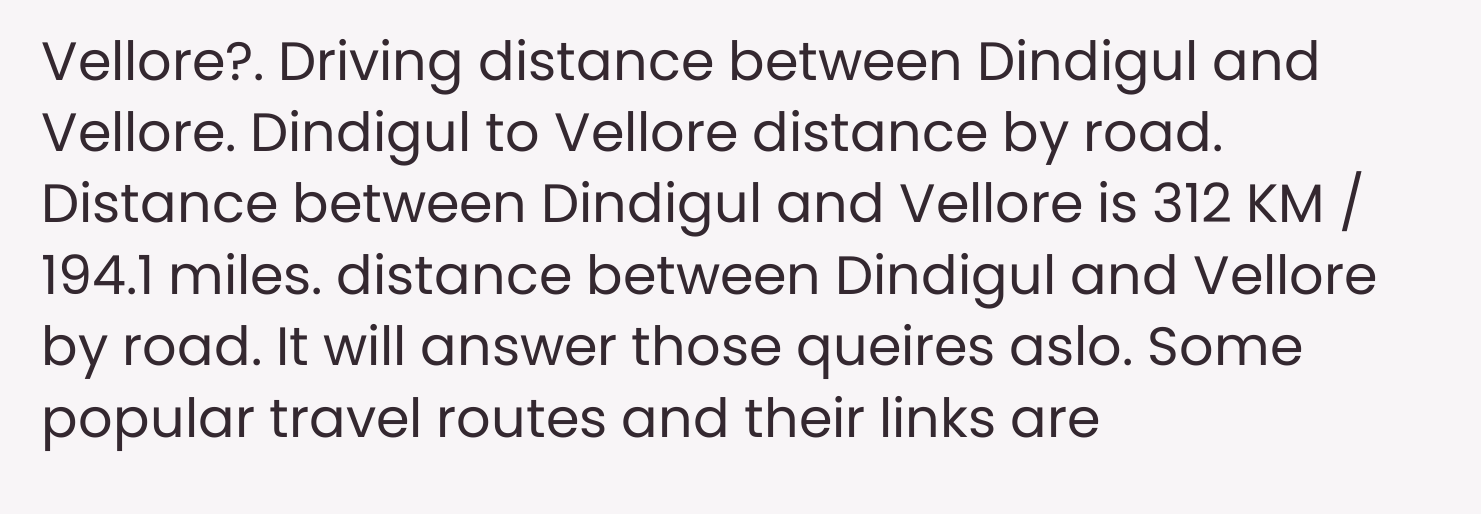Vellore?. Driving distance between Dindigul and Vellore. Dindigul to Vellore distance by road. Distance between Dindigul and Vellore is 312 KM / 194.1 miles. distance between Dindigul and Vellore by road. It will answer those queires aslo. Some popular travel routes and their links are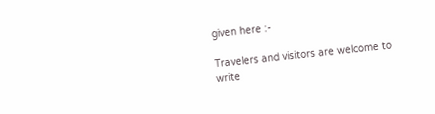given here :-

Travelers and visitors are welcome to write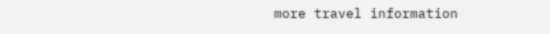more travel information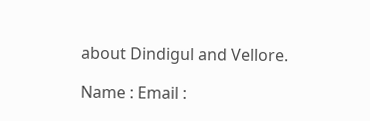about Dindigul and Vellore.

Name : Email :